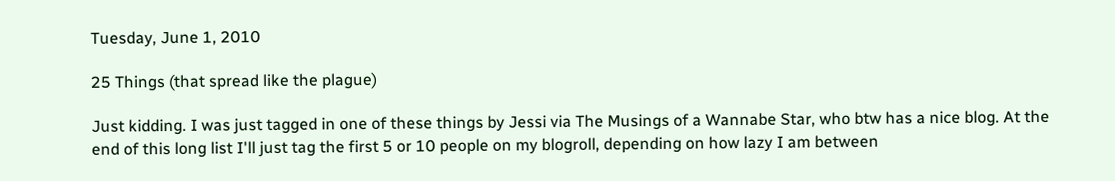Tuesday, June 1, 2010

25 Things (that spread like the plague)

Just kidding. I was just tagged in one of these things by Jessi via The Musings of a Wannabe Star, who btw has a nice blog. At the end of this long list I'll just tag the first 5 or 10 people on my blogroll, depending on how lazy I am between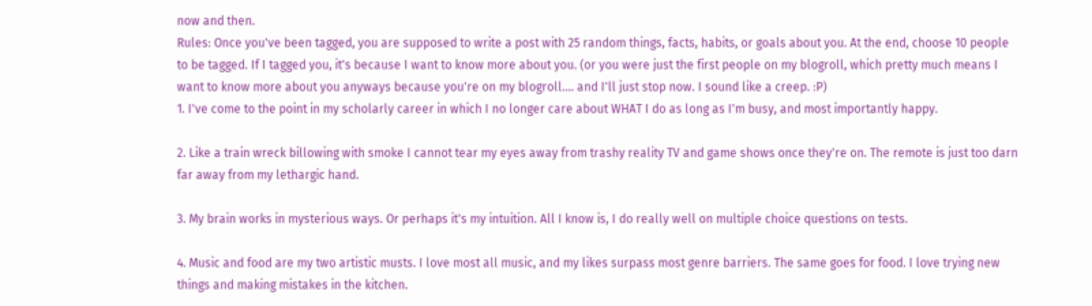now and then.
Rules: Once you've been tagged, you are supposed to write a post with 25 random things, facts, habits, or goals about you. At the end, choose 10 people to be tagged. If I tagged you, it's because I want to know more about you. (or you were just the first people on my blogroll, which pretty much means I want to know more about you anyways because you're on my blogroll.... and I'll just stop now. I sound like a creep. :P)
1. I've come to the point in my scholarly career in which I no longer care about WHAT I do as long as I'm busy, and most importantly happy.

2. Like a train wreck billowing with smoke I cannot tear my eyes away from trashy reality TV and game shows once they're on. The remote is just too darn far away from my lethargic hand.

3. My brain works in mysterious ways. Or perhaps it's my intuition. All I know is, I do really well on multiple choice questions on tests.

4. Music and food are my two artistic musts. I love most all music, and my likes surpass most genre barriers. The same goes for food. I love trying new things and making mistakes in the kitchen.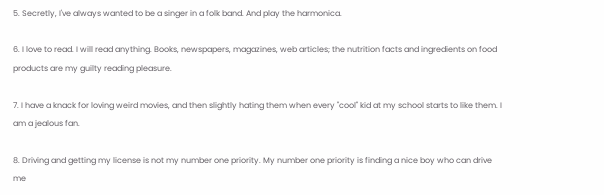5. Secretly, I've always wanted to be a singer in a folk band. And play the harmonica.

6. I love to read. I will read anything. Books, newspapers, magazines, web articles; the nutrition facts and ingredients on food products are my guilty reading pleasure.

7. I have a knack for loving weird movies, and then slightly hating them when every "cool" kid at my school starts to like them. I am a jealous fan.

8. Driving and getting my license is not my number one priority. My number one priority is finding a nice boy who can drive me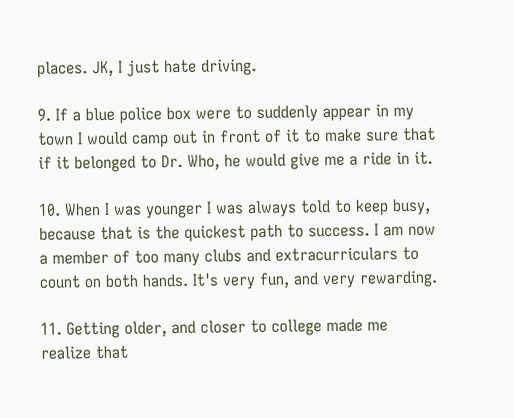places. JK, I just hate driving.

9. If a blue police box were to suddenly appear in my town I would camp out in front of it to make sure that if it belonged to Dr. Who, he would give me a ride in it.

10. When I was younger I was always told to keep busy, because that is the quickest path to success. I am now a member of too many clubs and extracurriculars to count on both hands. It's very fun, and very rewarding.

11. Getting older, and closer to college made me realize that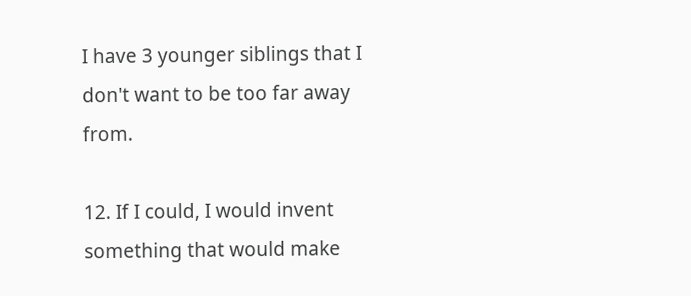I have 3 younger siblings that I don't want to be too far away from.

12. If I could, I would invent something that would make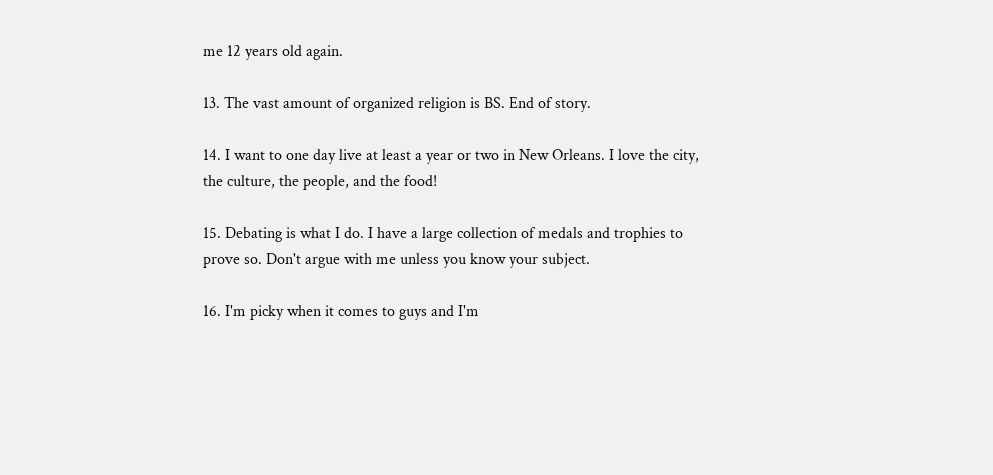me 12 years old again.

13. The vast amount of organized religion is BS. End of story.

14. I want to one day live at least a year or two in New Orleans. I love the city, the culture, the people, and the food!

15. Debating is what I do. I have a large collection of medals and trophies to prove so. Don't argue with me unless you know your subject.

16. I'm picky when it comes to guys and I'm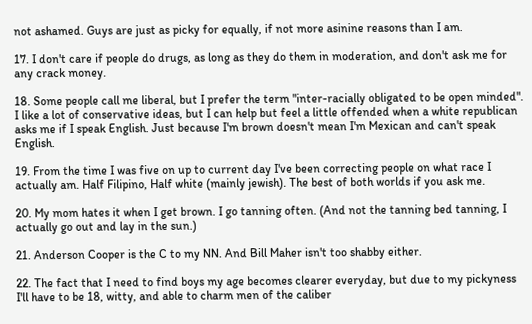not ashamed. Guys are just as picky for equally, if not more asinine reasons than I am.

17. I don't care if people do drugs, as long as they do them in moderation, and don't ask me for any crack money.

18. Some people call me liberal, but I prefer the term "inter-racially obligated to be open minded". I like a lot of conservative ideas, but I can help but feel a little offended when a white republican asks me if I speak English. Just because I'm brown doesn't mean I'm Mexican and can't speak English.

19. From the time I was five on up to current day I've been correcting people on what race I actually am. Half Filipino, Half white (mainly jewish). The best of both worlds if you ask me.

20. My mom hates it when I get brown. I go tanning often. (And not the tanning bed tanning, I actually go out and lay in the sun.)

21. Anderson Cooper is the C to my NN. And Bill Maher isn't too shabby either.

22. The fact that I need to find boys my age becomes clearer everyday, but due to my pickyness I'll have to be 18, witty, and able to charm men of the caliber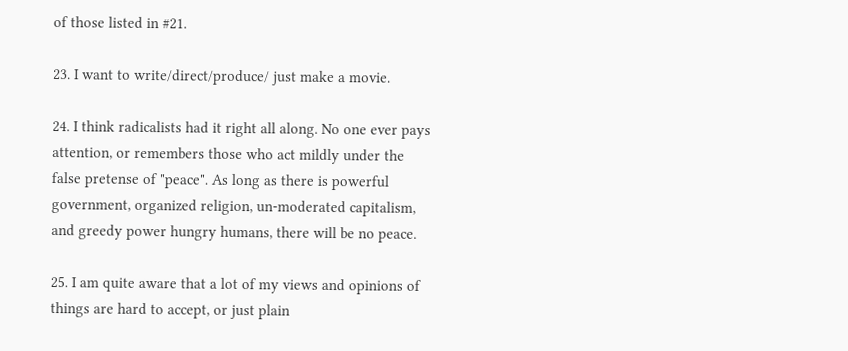of those listed in #21.

23. I want to write/direct/produce/ just make a movie.

24. I think radicalists had it right all along. No one ever pays attention, or remembers those who act mildly under the false pretense of "peace". As long as there is powerful government, organized religion, un-moderated capitalism, and greedy power hungry humans, there will be no peace.

25. I am quite aware that a lot of my views and opinions of things are hard to accept, or just plain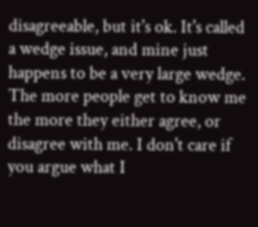disagreeable, but it's ok. It's called a wedge issue, and mine just happens to be a very large wedge. The more people get to know me the more they either agree, or disagree with me. I don't care if you argue what I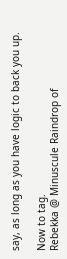say, as long as you have logic to back you up.

Now to tag.
Rebekka @ Minuscule Raindrop of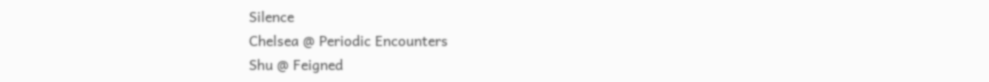Silence
Chelsea @ Periodic Encounters
Shu @ Feigned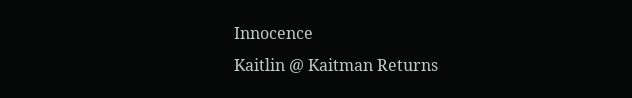Innocence
Kaitlin @ Kaitman Returns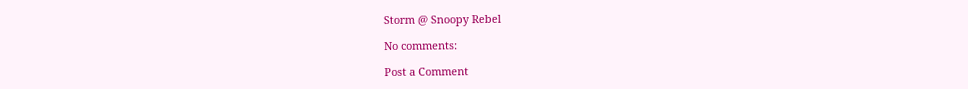Storm @ Snoopy Rebel

No comments:

Post a Comment